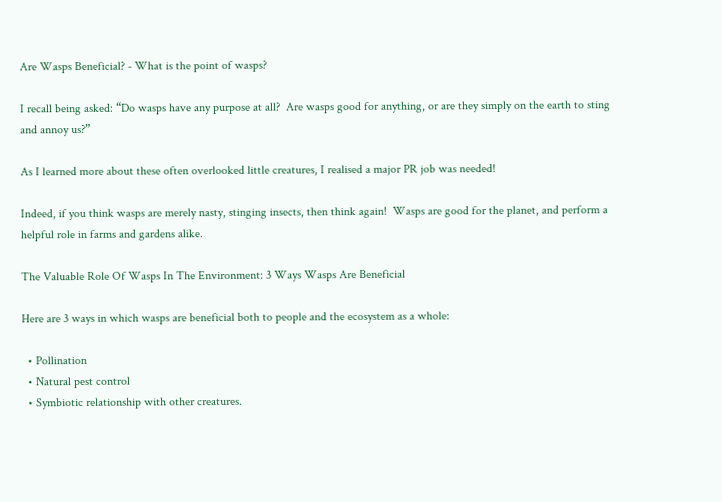Are Wasps Beneficial? - What is the point of wasps?

I recall being asked: “Do wasps have any purpose at all?  Are wasps good for anything, or are they simply on the earth to sting and annoy us?”

As I learned more about these often overlooked little creatures, I realised a major PR job was needed!

Indeed, if you think wasps are merely nasty, stinging insects, then think again!  Wasps are good for the planet, and perform a helpful role in farms and gardens alike.

The Valuable Role Of Wasps In The Environment: 3 Ways Wasps Are Beneficial

Here are 3 ways in which wasps are beneficial both to people and the ecosystem as a whole:

  • Pollination
  • Natural pest control
  • Symbiotic relationship with other creatures.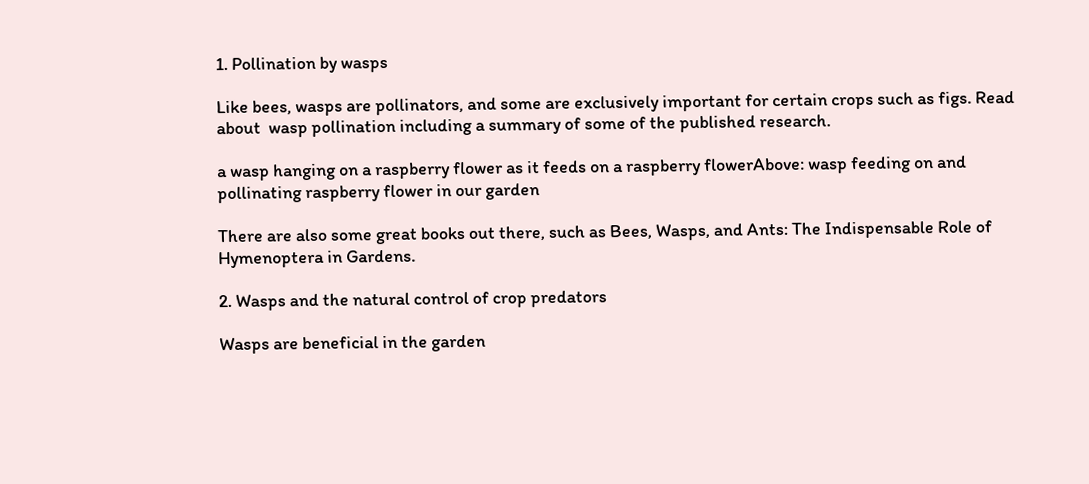1. Pollination by wasps

Like bees, wasps are pollinators, and some are exclusively important for certain crops such as figs. Read about  wasp pollination including a summary of some of the published research.

a wasp hanging on a raspberry flower as it feeds on a raspberry flowerAbove: wasp feeding on and pollinating raspberry flower in our garden

There are also some great books out there, such as Bees, Wasps, and Ants: The Indispensable Role of Hymenoptera in Gardens.

2. Wasps and the natural control of crop predators

Wasps are beneficial in the garden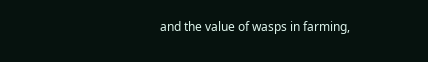and the value of wasps in farming,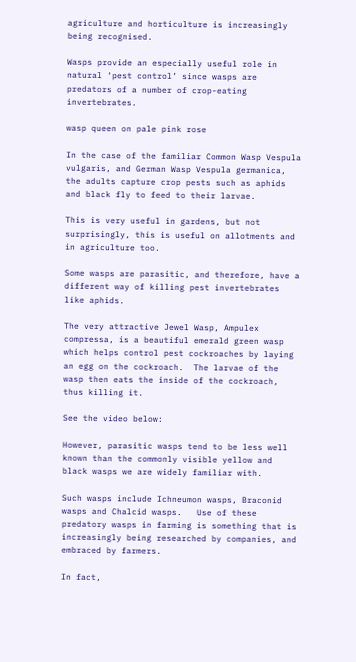agriculture and horticulture is increasingly being recognised.

Wasps provide an especially useful role in natural ‘pest control’ since wasps are predators of a number of crop-eating invertebrates.

wasp queen on pale pink rose

In the case of the familiar Common Wasp Vespula vulgaris, and German Wasp Vespula germanica, the adults capture crop pests such as aphids and black fly to feed to their larvae.

This is very useful in gardens, but not surprisingly, this is useful on allotments and in agriculture too.

Some wasps are parasitic, and therefore, have a different way of killing pest invertebrates like aphids.

The very attractive Jewel Wasp, Ampulex compressa, is a beautiful emerald green wasp which helps control pest cockroaches by laying an egg on the cockroach.  The larvae of the wasp then eats the inside of the cockroach, thus killing it.

See the video below:

However, parasitic wasps tend to be less well known than the commonly visible yellow and black wasps we are widely familiar with.

Such wasps include Ichneumon wasps, Braconid wasps and Chalcid wasps.   Use of these predatory wasps in farming is something that is increasingly being researched by companies, and embraced by farmers.

In fact,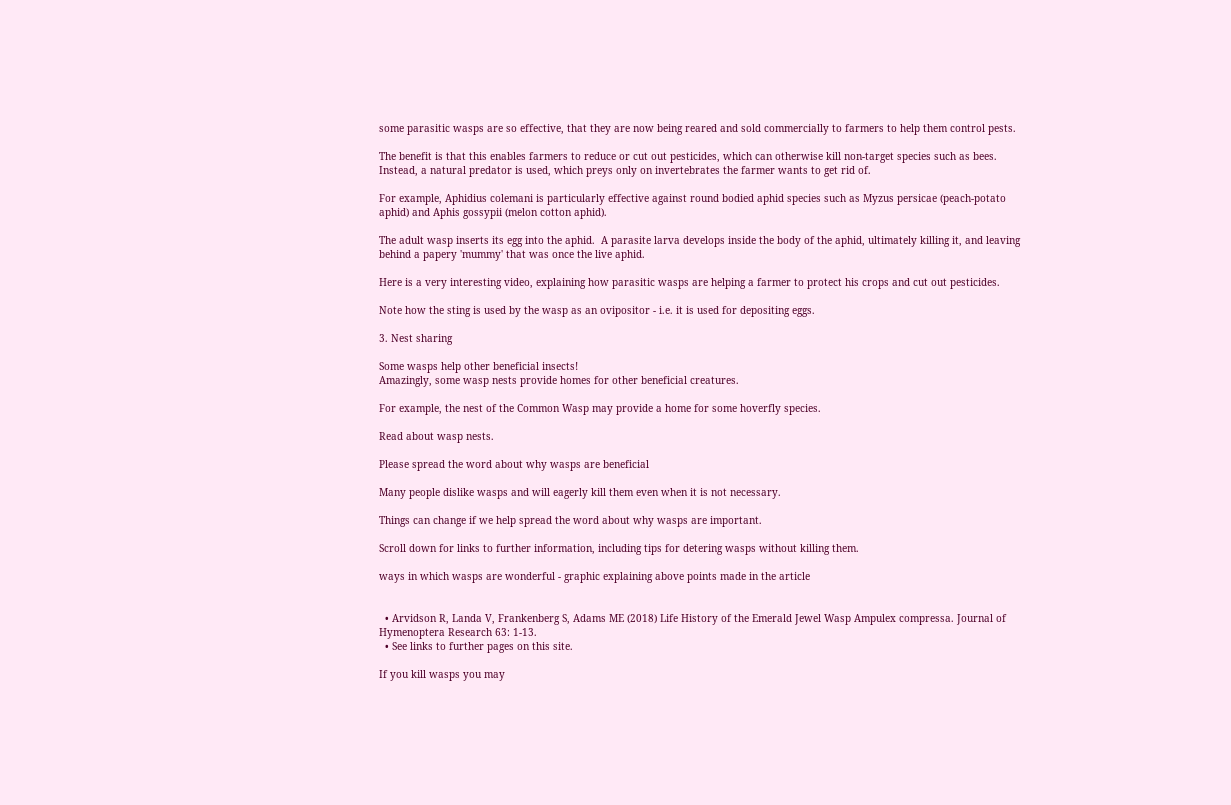some parasitic wasps are so effective, that they are now being reared and sold commercially to farmers to help them control pests.

The benefit is that this enables farmers to reduce or cut out pesticides, which can otherwise kill non-target species such as bees.  Instead, a natural predator is used, which preys only on invertebrates the farmer wants to get rid of.

For example, Aphidius colemani is particularly effective against round bodied aphid species such as Myzus persicae (peach-potato aphid) and Aphis gossypii (melon cotton aphid).

The adult wasp inserts its egg into the aphid.  A parasite larva develops inside the body of the aphid, ultimately killing it, and leaving behind a papery 'mummy' that was once the live aphid.

Here is a very interesting video, explaining how parasitic wasps are helping a farmer to protect his crops and cut out pesticides.

Note how the sting is used by the wasp as an ovipositor - i.e. it is used for depositing eggs.

3. Nest sharing

Some wasps help other beneficial insects!
Amazingly, some wasp nests provide homes for other beneficial creatures.

For example, the nest of the Common Wasp may provide a home for some hoverfly species.

Read about wasp nests.

Please spread the word about why wasps are beneficial

Many people dislike wasps and will eagerly kill them even when it is not necessary.

Things can change if we help spread the word about why wasps are important.

Scroll down for links to further information, including tips for detering wasps without killing them.

ways in which wasps are wonderful - graphic explaining above points made in the article


  • Arvidson R, Landa V, Frankenberg S, Adams ME (2018) Life History of the Emerald Jewel Wasp Ampulex compressa. Journal of Hymenoptera Research 63: 1-13.
  • See links to further pages on this site.

If you kill wasps you may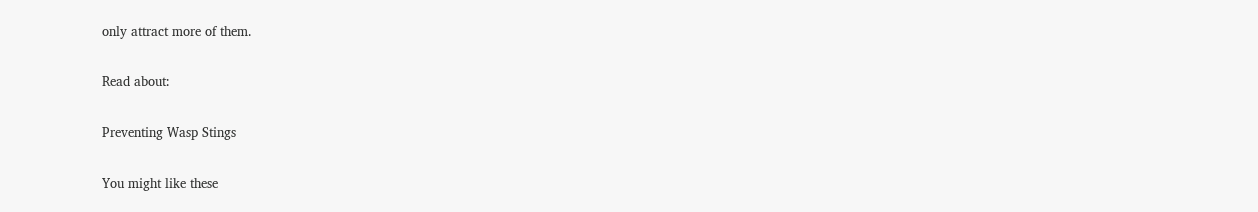only attract more of them.

Read about:

Preventing Wasp Stings

You might like these